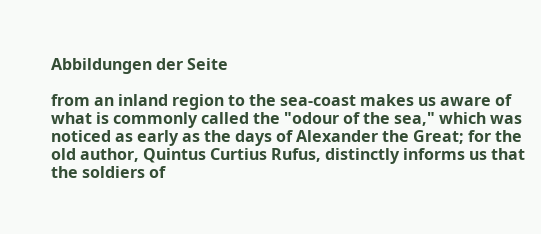Abbildungen der Seite

from an inland region to the sea-coast makes us aware of what is commonly called the "odour of the sea," which was noticed as early as the days of Alexander the Great; for the old author, Quintus Curtius Rufus, distinctly informs us that the soldiers of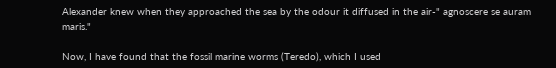Alexander knew when they approached the sea by the odour it diffused in the air-" agnoscere se auram maris."

Now, I have found that the fossil marine worms (Teredo), which I used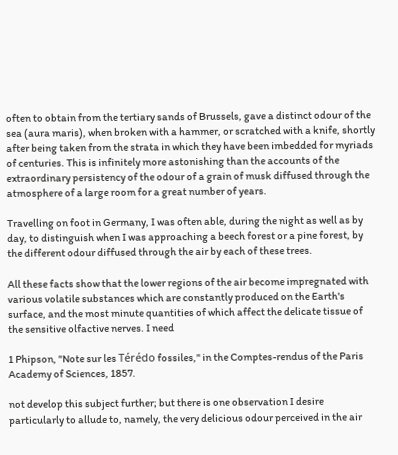often to obtain from the tertiary sands of Brussels, gave a distinct odour of the sea (aura maris), when broken with a hammer, or scratched with a knife, shortly after being taken from the strata in which they have been imbedded for myriads of centuries. This is infinitely more astonishing than the accounts of the extraordinary persistency of the odour of a grain of musk diffused through the atmosphere of a large room for a great number of years.

Travelling on foot in Germany, I was often able, during the night as well as by day, to distinguish when I was approaching a beech forest or a pine forest, by the different odour diffused through the air by each of these trees.

All these facts show that the lower regions of the air become impregnated with various volatile substances which are constantly produced on the Earth's surface, and the most minute quantities of which affect the delicate tissue of the sensitive olfactive nerves. I need

1 Phipson, "Note sur les Térédo fossiles," in the Comptes-rendus of the Paris Academy of Sciences, 1857.

not develop this subject further; but there is one observation I desire particularly to allude to, namely, the very delicious odour perceived in the air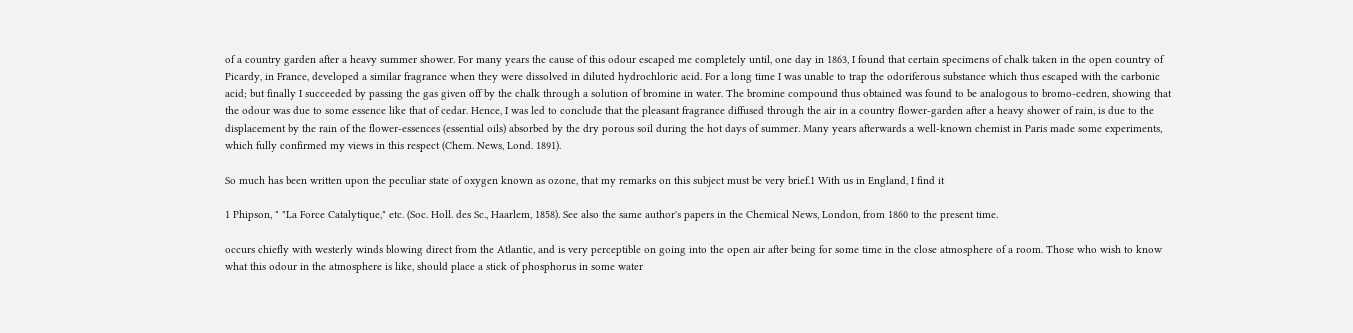of a country garden after a heavy summer shower. For many years the cause of this odour escaped me completely until, one day in 1863, I found that certain specimens of chalk taken in the open country of Picardy, in France, developed a similar fragrance when they were dissolved in diluted hydrochloric acid. For a long time I was unable to trap the odoriferous substance which thus escaped with the carbonic acid; but finally I succeeded by passing the gas given off by the chalk through a solution of bromine in water. The bromine compound thus obtained was found to be analogous to bromo-cedren, showing that the odour was due to some essence like that of cedar. Hence, I was led to conclude that the pleasant fragrance diffused through the air in a country flower-garden after a heavy shower of rain, is due to the displacement by the rain of the flower-essences (essential oils) absorbed by the dry porous soil during the hot days of summer. Many years afterwards a well-known chemist in Paris made some experiments, which fully confirmed my views in this respect (Chem. News, Lond. 1891).

So much has been written upon the peculiar state of oxygen known as ozone, that my remarks on this subject must be very brief.1 With us in England, I find it

1 Phipson, " "La Force Catalytique," etc. (Soc. Holl. des Sc., Haarlem, 1858). See also the same author's papers in the Chemical News, London, from 1860 to the present time.

occurs chiefly with westerly winds blowing direct from the Atlantic, and is very perceptible on going into the open air after being for some time in the close atmosphere of a room. Those who wish to know what this odour in the atmosphere is like, should place a stick of phosphorus in some water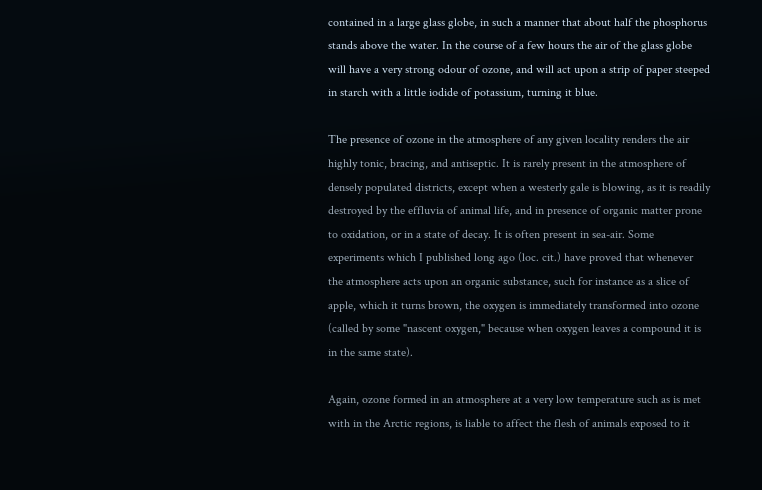contained in a large glass globe, in such a manner that about half the phosphorus stands above the water. In the course of a few hours the air of the glass globe will have a very strong odour of ozone, and will act upon a strip of paper steeped in starch with a little iodide of potassium, turning it blue.

The presence of ozone in the atmosphere of any given locality renders the air highly tonic, bracing, and antiseptic. It is rarely present in the atmosphere of densely populated districts, except when a westerly gale is blowing, as it is readily destroyed by the effluvia of animal life, and in presence of organic matter prone to oxidation, or in a state of decay. It is often present in sea-air. Some experiments which I published long ago (loc. cit.) have proved that whenever the atmosphere acts upon an organic substance, such for instance as a slice of apple, which it turns brown, the oxygen is immediately transformed into ozone (called by some "nascent oxygen," because when oxygen leaves a compound it is in the same state).

Again, ozone formed in an atmosphere at a very low temperature such as is met with in the Arctic regions, is liable to affect the flesh of animals exposed to it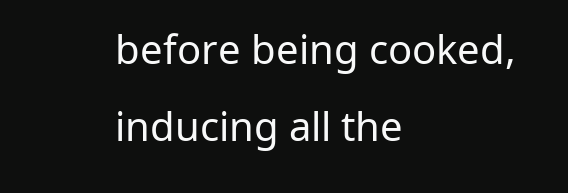before being cooked, inducing all the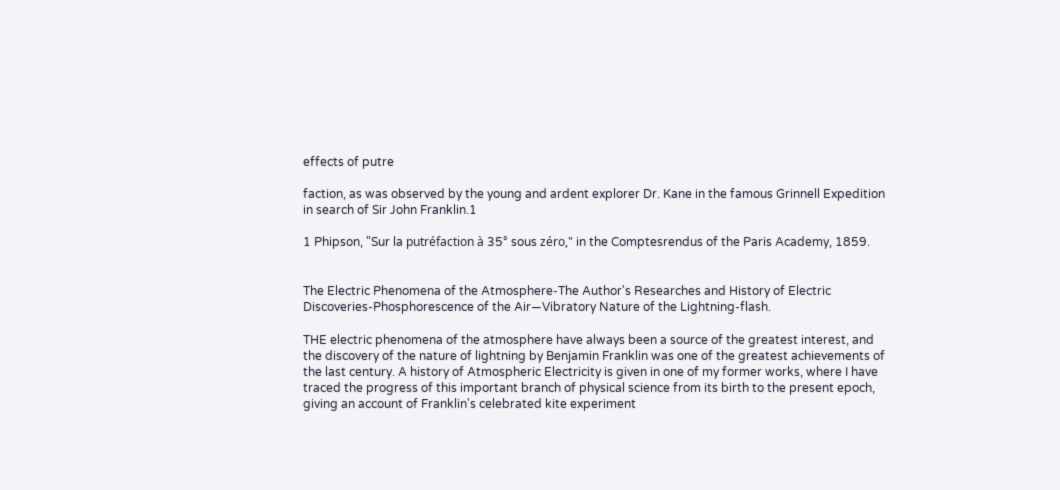effects of putre

faction, as was observed by the young and ardent explorer Dr. Kane in the famous Grinnell Expedition in search of Sir John Franklin.1

1 Phipson, "Sur la putréfaction à 35° sous zéro," in the Comptesrendus of the Paris Academy, 1859.


The Electric Phenomena of the Atmosphere-The Author's Researches and History of Electric Discoveries-Phosphorescence of the Air—Vibratory Nature of the Lightning-flash.

THE electric phenomena of the atmosphere have always been a source of the greatest interest, and the discovery of the nature of lightning by Benjamin Franklin was one of the greatest achievements of the last century. A history of Atmospheric Electricity is given in one of my former works, where I have traced the progress of this important branch of physical science from its birth to the present epoch, giving an account of Franklin's celebrated kite experiment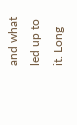and what led up to it. Long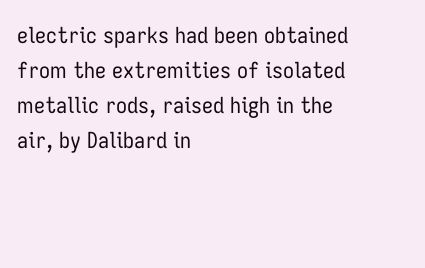electric sparks had been obtained from the extremities of isolated metallic rods, raised high in the air, by Dalibard in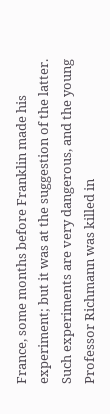France, some months before Franklin made his experiment; but it was at the suggestion of the latter. Such experiments are very dangerous, and the young Professor Richmann was killed in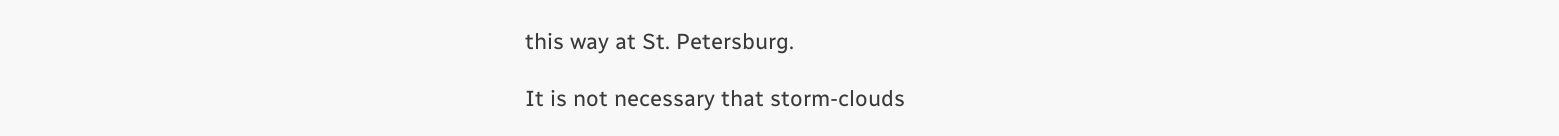this way at St. Petersburg.

It is not necessary that storm-clouds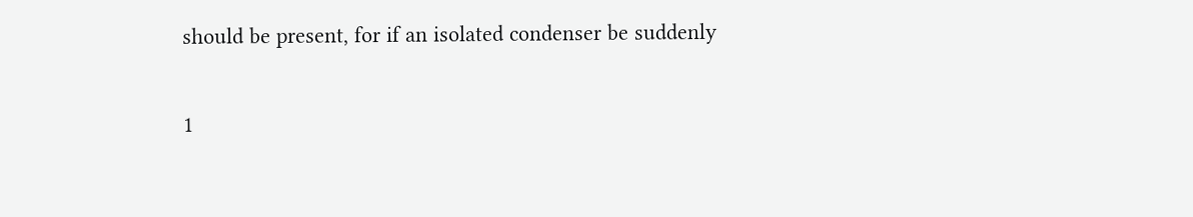should be present, for if an isolated condenser be suddenly

1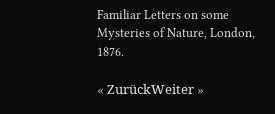Familiar Letters on some Mysteries of Nature, London, 1876.

« ZurückWeiter »